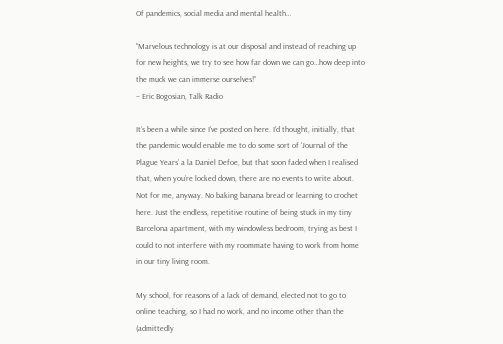Of pandemics, social media and mental health…

“Marvelous technology is at our disposal and instead of reaching up for new heights, we try to see how far down we can go…how deep into the muck we can immerse ourselves!”
– Eric Bogosian, Talk Radio

It’s been a while since I’ve posted on here. I’d thought, initially, that the pandemic would enable me to do some sort of ‘Journal of the Plague Years’ a la Daniel Defoe, but that soon faded when I realised that, when you’re locked down, there are no events to write about. Not for me, anyway. No baking banana bread or learning to crochet here. Just the endless, repetitive routine of being stuck in my tiny Barcelona apartment, with my windowless bedroom, trying as best I could to not interfere with my roommate having to work from home in our tiny living room.

My school, for reasons of a lack of demand, elected not to go to online teaching, so I had no work, and no income other than the (admittedly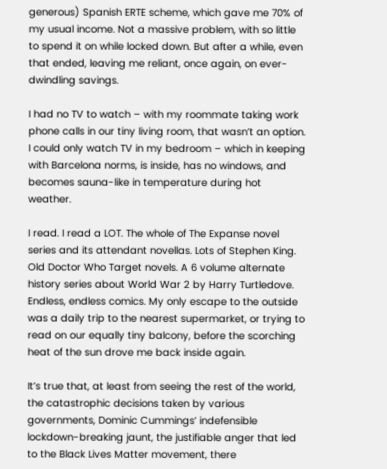generous) Spanish ERTE scheme, which gave me 70% of my usual income. Not a massive problem, with so little to spend it on while locked down. But after a while, even that ended, leaving me reliant, once again, on ever-dwindling savings.

I had no TV to watch – with my roommate taking work phone calls in our tiny living room, that wasn’t an option. I could only watch TV in my bedroom – which in keeping with Barcelona norms, is inside, has no windows, and becomes sauna-like in temperature during hot weather.

I read. I read a LOT. The whole of The Expanse novel series and its attendant novellas. Lots of Stephen King. Old Doctor Who Target novels. A 6 volume alternate history series about World War 2 by Harry Turtledove. Endless, endless comics. My only escape to the outside was a daily trip to the nearest supermarket, or trying to read on our equally tiny balcony, before the scorching heat of the sun drove me back inside again.

It’s true that, at least from seeing the rest of the world, the catastrophic decisions taken by various governments, Dominic Cummings’ indefensible lockdown-breaking jaunt, the justifiable anger that led to the Black Lives Matter movement, there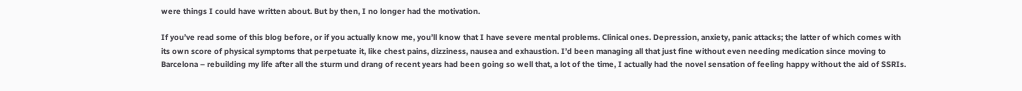were things I could have written about. But by then, I no longer had the motivation.

If you’ve read some of this blog before, or if you actually know me, you’ll know that I have severe mental problems. Clinical ones. Depression, anxiety, panic attacks; the latter of which comes with its own score of physical symptoms that perpetuate it, like chest pains, dizziness, nausea and exhaustion. I’d been managing all that just fine without even needing medication since moving to Barcelona – rebuilding my life after all the sturm und drang of recent years had been going so well that, a lot of the time, I actually had the novel sensation of feeling happy without the aid of SSRIs.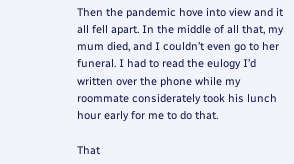Then the pandemic hove into view and it all fell apart. In the middle of all that, my mum died, and I couldn’t even go to her funeral. I had to read the eulogy I’d written over the phone while my roommate considerately took his lunch hour early for me to do that.

That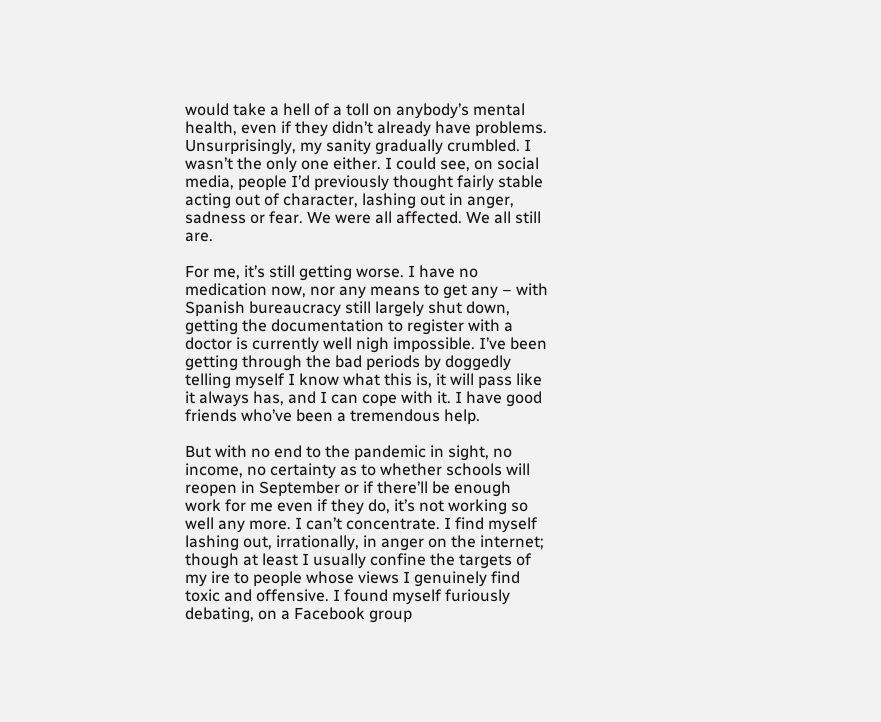would take a hell of a toll on anybody’s mental health, even if they didn’t already have problems. Unsurprisingly, my sanity gradually crumbled. I wasn’t the only one either. I could see, on social media, people I’d previously thought fairly stable acting out of character, lashing out in anger, sadness or fear. We were all affected. We all still are.

For me, it’s still getting worse. I have no medication now, nor any means to get any – with Spanish bureaucracy still largely shut down, getting the documentation to register with a doctor is currently well nigh impossible. I’ve been getting through the bad periods by doggedly telling myself I know what this is, it will pass like it always has, and I can cope with it. I have good friends who’ve been a tremendous help.

But with no end to the pandemic in sight, no income, no certainty as to whether schools will reopen in September or if there’ll be enough work for me even if they do, it’s not working so well any more. I can’t concentrate. I find myself lashing out, irrationally, in anger on the internet; though at least I usually confine the targets of my ire to people whose views I genuinely find toxic and offensive. I found myself furiously debating, on a Facebook group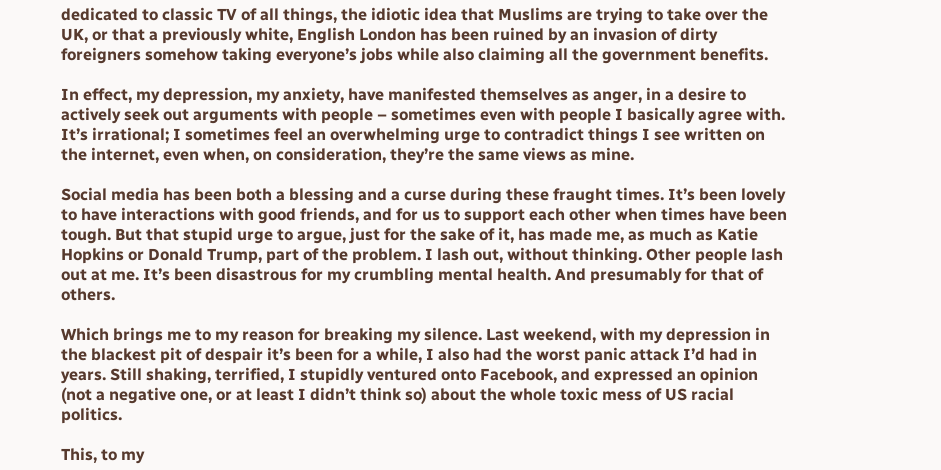dedicated to classic TV of all things, the idiotic idea that Muslims are trying to take over the UK, or that a previously white, English London has been ruined by an invasion of dirty foreigners somehow taking everyone’s jobs while also claiming all the government benefits.

In effect, my depression, my anxiety, have manifested themselves as anger, in a desire to actively seek out arguments with people – sometimes even with people I basically agree with. It’s irrational; I sometimes feel an overwhelming urge to contradict things I see written on the internet, even when, on consideration, they’re the same views as mine.

Social media has been both a blessing and a curse during these fraught times. It’s been lovely to have interactions with good friends, and for us to support each other when times have been tough. But that stupid urge to argue, just for the sake of it, has made me, as much as Katie Hopkins or Donald Trump, part of the problem. I lash out, without thinking. Other people lash out at me. It’s been disastrous for my crumbling mental health. And presumably for that of others.

Which brings me to my reason for breaking my silence. Last weekend, with my depression in the blackest pit of despair it’s been for a while, I also had the worst panic attack I’d had in years. Still shaking, terrified, I stupidly ventured onto Facebook, and expressed an opinion (not a negative one, or at least I didn’t think so) about the whole toxic mess of US racial politics.

This, to my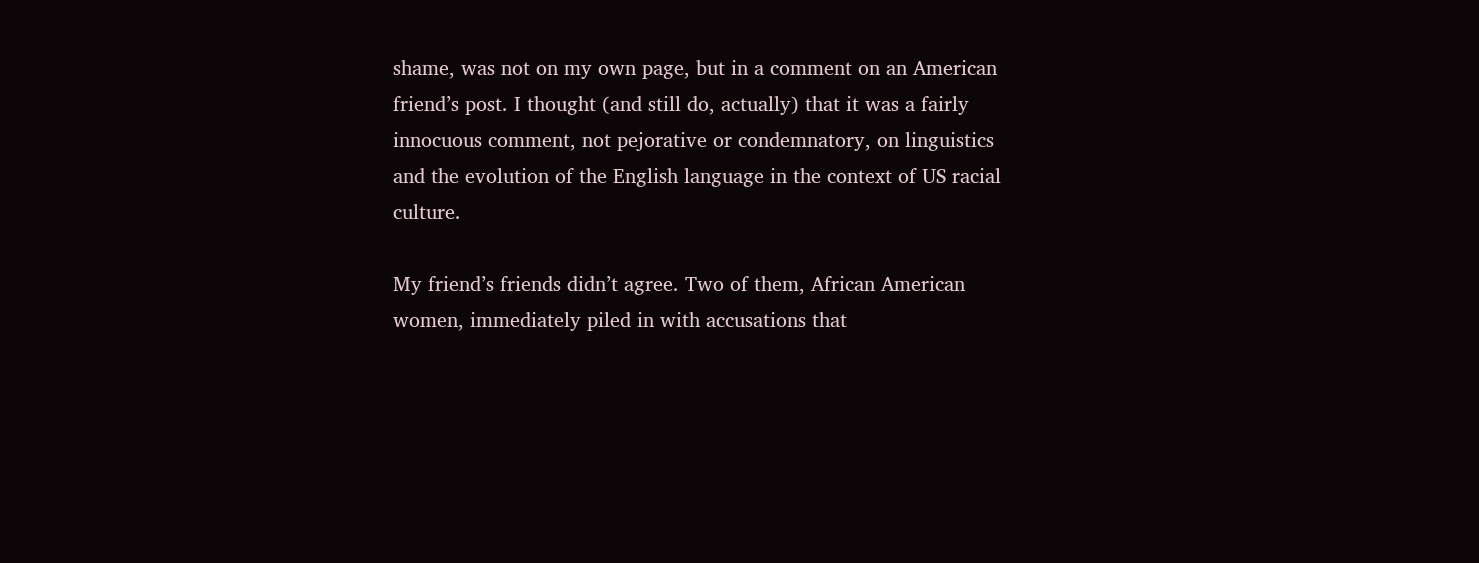shame, was not on my own page, but in a comment on an American friend’s post. I thought (and still do, actually) that it was a fairly innocuous comment, not pejorative or condemnatory, on linguistics and the evolution of the English language in the context of US racial culture.

My friend’s friends didn’t agree. Two of them, African American women, immediately piled in with accusations that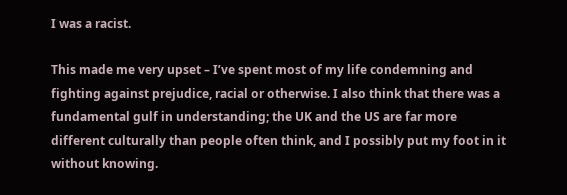I was a racist.

This made me very upset – I’ve spent most of my life condemning and fighting against prejudice, racial or otherwise. I also think that there was a fundamental gulf in understanding; the UK and the US are far more different culturally than people often think, and I possibly put my foot in it without knowing.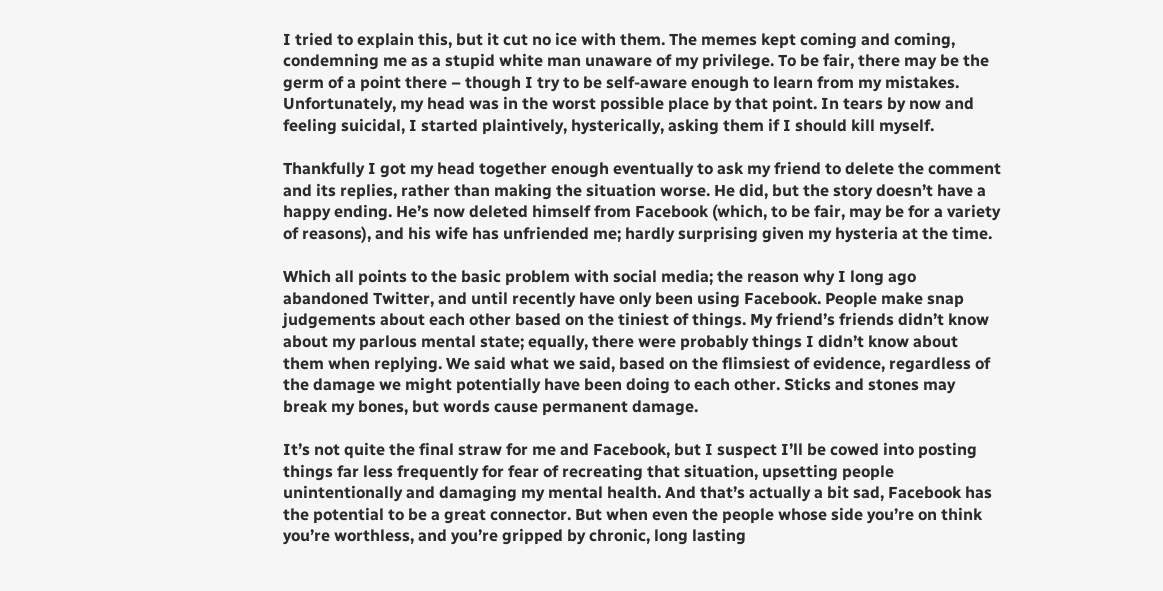I tried to explain this, but it cut no ice with them. The memes kept coming and coming, condemning me as a stupid white man unaware of my privilege. To be fair, there may be the germ of a point there – though I try to be self-aware enough to learn from my mistakes. Unfortunately, my head was in the worst possible place by that point. In tears by now and feeling suicidal, I started plaintively, hysterically, asking them if I should kill myself.

Thankfully I got my head together enough eventually to ask my friend to delete the comment and its replies, rather than making the situation worse. He did, but the story doesn’t have a happy ending. He’s now deleted himself from Facebook (which, to be fair, may be for a variety of reasons), and his wife has unfriended me; hardly surprising given my hysteria at the time.

Which all points to the basic problem with social media; the reason why I long ago abandoned Twitter, and until recently have only been using Facebook. People make snap judgements about each other based on the tiniest of things. My friend’s friends didn’t know about my parlous mental state; equally, there were probably things I didn’t know about them when replying. We said what we said, based on the flimsiest of evidence, regardless of the damage we might potentially have been doing to each other. Sticks and stones may break my bones, but words cause permanent damage.

It’s not quite the final straw for me and Facebook, but I suspect I’ll be cowed into posting things far less frequently for fear of recreating that situation, upsetting people unintentionally and damaging my mental health. And that’s actually a bit sad, Facebook has the potential to be a great connector. But when even the people whose side you’re on think you’re worthless, and you’re gripped by chronic, long lasting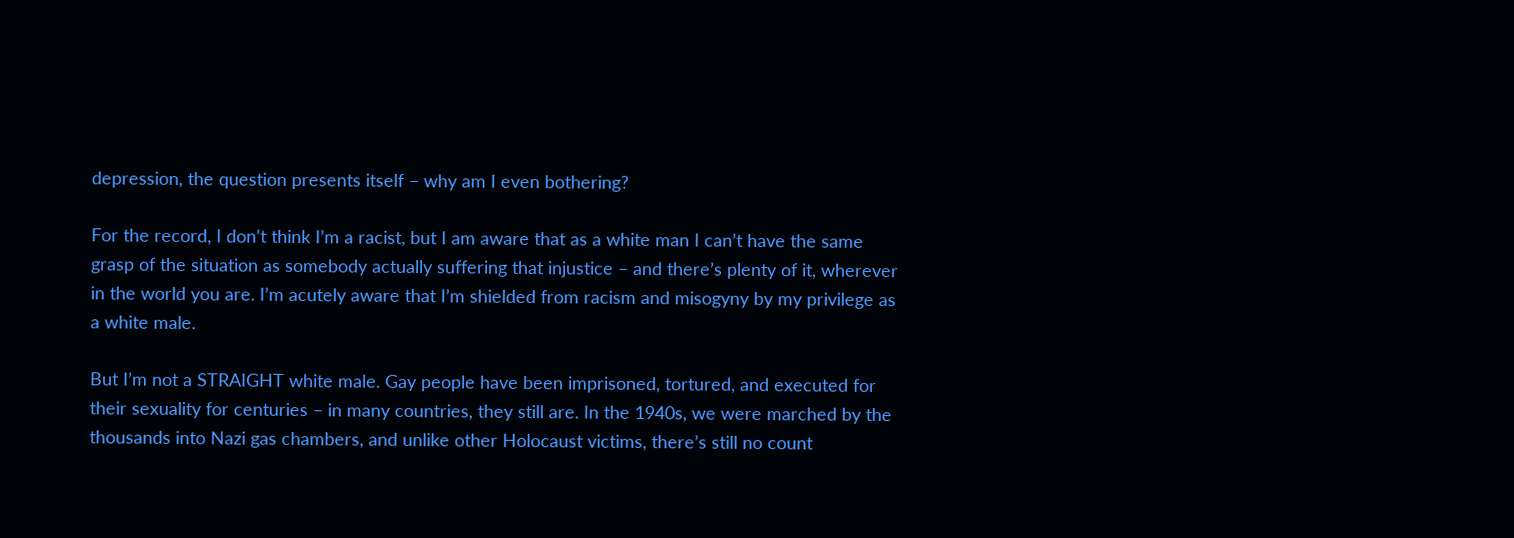depression, the question presents itself – why am I even bothering?

For the record, I don’t think I’m a racist, but I am aware that as a white man I can’t have the same grasp of the situation as somebody actually suffering that injustice – and there’s plenty of it, wherever in the world you are. I’m acutely aware that I’m shielded from racism and misogyny by my privilege as a white male.

But I’m not a STRAIGHT white male. Gay people have been imprisoned, tortured, and executed for their sexuality for centuries – in many countries, they still are. In the 1940s, we were marched by the thousands into Nazi gas chambers, and unlike other Holocaust victims, there’s still no count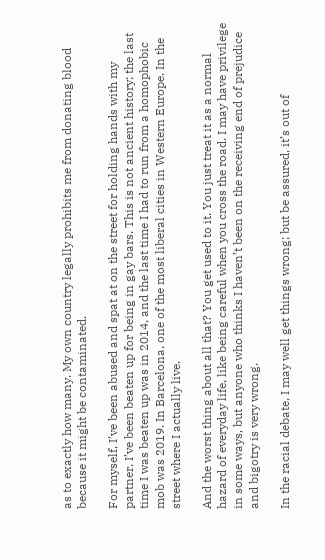as to exactly how many. My own country legally prohibits me from donating blood because it might be contaminated.

For myself, I’ve been abused and spat at on the street for holding hands with my partner. I’ve been beaten up for being in gay bars. This is not ancient history; the last time I was beaten up was in 2014, and the last time I had to run from a homophobic mob was 2019. In Barcelona, one of the most liberal cities in Western Europe. In the street where I actually live.

And the worst thing about all that? You get used to it. You just treat it as a normal hazard of everyday life, like being careful when you cross the road. I may have privilege in some ways, but anyone who thinks I haven’t been on the receiving end of prejudice and bigotry is very wrong.

In the racial debate, I may well get things wrong; but be assured, it’s out of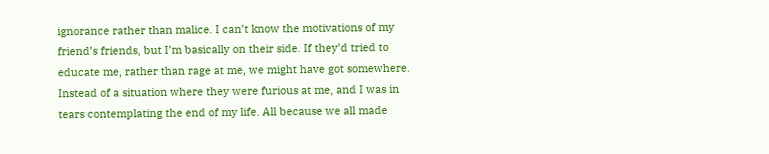ignorance rather than malice. I can’t know the motivations of my friend’s friends, but I’m basically on their side. If they’d tried to educate me, rather than rage at me, we might have got somewhere. Instead of a situation where they were furious at me, and I was in tears contemplating the end of my life. All because we all made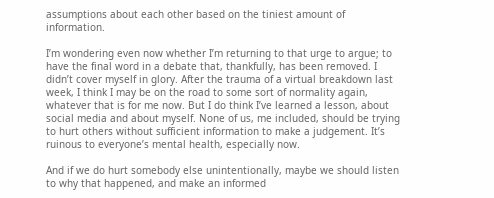assumptions about each other based on the tiniest amount of information.

I’m wondering even now whether I’m returning to that urge to argue; to have the final word in a debate that, thankfully, has been removed. I didn’t cover myself in glory. After the trauma of a virtual breakdown last week, I think I may be on the road to some sort of normality again, whatever that is for me now. But I do think I’ve learned a lesson, about social media and about myself. None of us, me included, should be trying to hurt others without sufficient information to make a judgement. It’s ruinous to everyone’s mental health, especially now.

And if we do hurt somebody else unintentionally, maybe we should listen to why that happened, and make an informed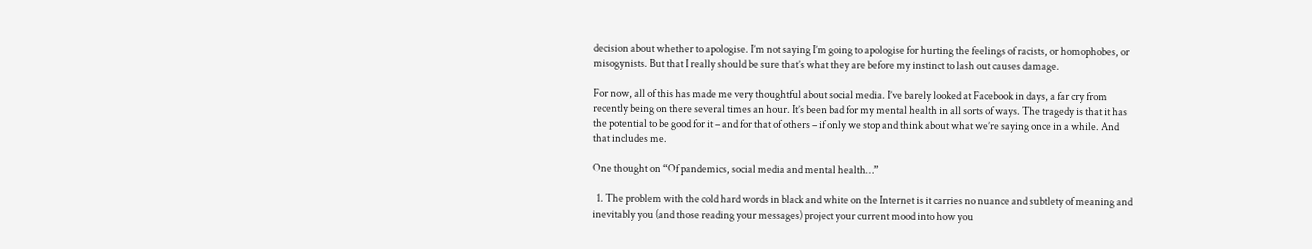decision about whether to apologise. I’m not saying I’m going to apologise for hurting the feelings of racists, or homophobes, or misogynists. But that I really should be sure that’s what they are before my instinct to lash out causes damage.

For now, all of this has made me very thoughtful about social media. I’ve barely looked at Facebook in days, a far cry from recently being on there several times an hour. It’s been bad for my mental health in all sorts of ways. The tragedy is that it has the potential to be good for it – and for that of others – if only we stop and think about what we’re saying once in a while. And that includes me.

One thought on “Of pandemics, social media and mental health…”

  1. The problem with the cold hard words in black and white on the Internet is it carries no nuance and subtlety of meaning and inevitably you (and those reading your messages) project your current mood into how you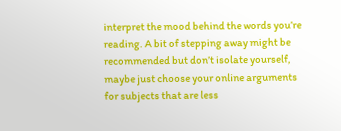interpret the mood behind the words you’re reading. A bit of stepping away might be recommended but don’t isolate yourself, maybe just choose your online arguments for subjects that are less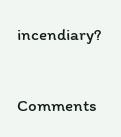incendiary?


Comments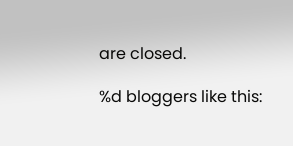are closed.

%d bloggers like this: